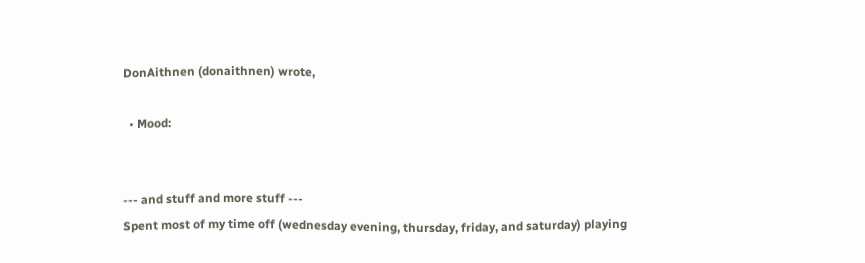DonAithnen (donaithnen) wrote,

  • Mood:


--- and stuff and more stuff ---
Spent most of my time off (wednesday evening, thursday, friday, and saturday) playing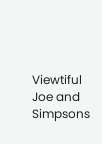Viewtiful Joe and Simpsons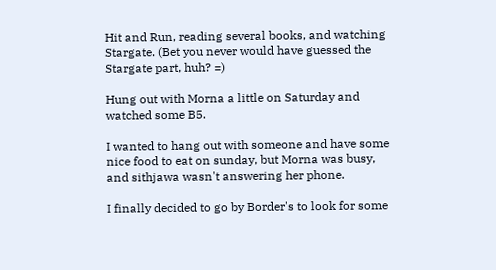Hit and Run, reading several books, and watching Stargate. (Bet you never would have guessed the Stargate part, huh? =)

Hung out with Morna a little on Saturday and watched some B5.

I wanted to hang out with someone and have some nice food to eat on sunday, but Morna was busy, and sithjawa wasn't answering her phone.

I finally decided to go by Border's to look for some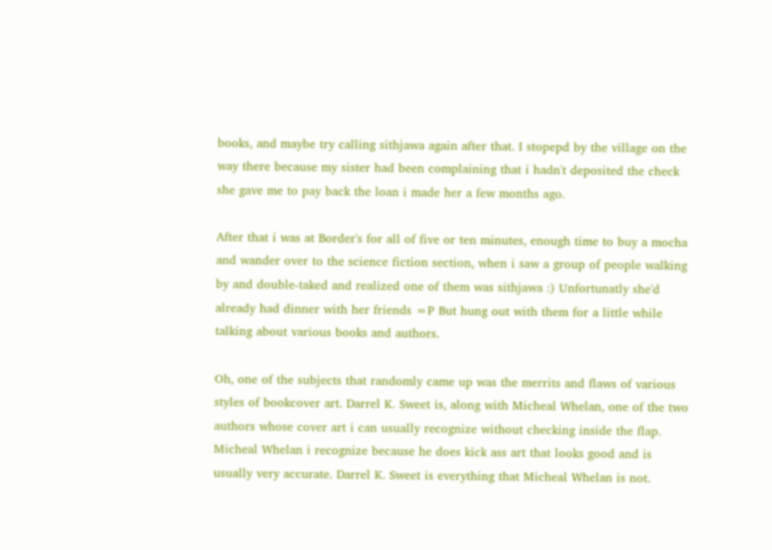books, and maybe try calling sithjawa again after that. I stopepd by the village on the way there because my sister had been complaining that i hadn't deposited the check she gave me to pay back the loan i made her a few months ago.

After that i was at Border's for all of five or ten minutes, enough time to buy a mocha and wander over to the science fiction section, when i saw a group of people walking by and double-taked and realized one of them was sithjawa :) Unfortunatly she'd already had dinner with her friends =P But hung out with them for a little while talking about various books and authors.

Oh, one of the subjects that randomly came up was the merrits and flaws of various styles of bookcover art. Darrel K. Sweet is, along with Micheal Whelan, one of the two authors whose cover art i can usually recognize without checking inside the flap. Micheal Whelan i recognize because he does kick ass art that looks good and is usually very accurate. Darrel K. Sweet is everything that Micheal Whelan is not.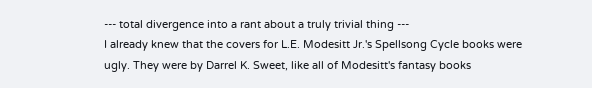--- total divergence into a rant about a truly trivial thing ---
I already knew that the covers for L.E. Modesitt Jr.'s Spellsong Cycle books were ugly. They were by Darrel K. Sweet, like all of Modesitt's fantasy books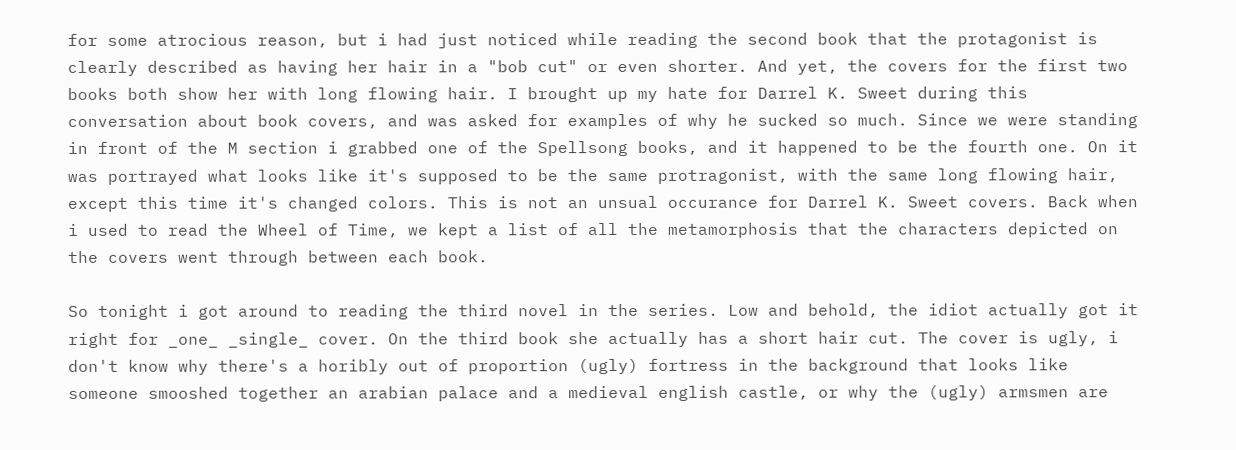for some atrocious reason, but i had just noticed while reading the second book that the protagonist is clearly described as having her hair in a "bob cut" or even shorter. And yet, the covers for the first two books both show her with long flowing hair. I brought up my hate for Darrel K. Sweet during this conversation about book covers, and was asked for examples of why he sucked so much. Since we were standing in front of the M section i grabbed one of the Spellsong books, and it happened to be the fourth one. On it was portrayed what looks like it's supposed to be the same protragonist, with the same long flowing hair, except this time it's changed colors. This is not an unsual occurance for Darrel K. Sweet covers. Back when i used to read the Wheel of Time, we kept a list of all the metamorphosis that the characters depicted on the covers went through between each book.

So tonight i got around to reading the third novel in the series. Low and behold, the idiot actually got it right for _one_ _single_ cover. On the third book she actually has a short hair cut. The cover is ugly, i don't know why there's a horibly out of proportion (ugly) fortress in the background that looks like someone smooshed together an arabian palace and a medieval english castle, or why the (ugly) armsmen are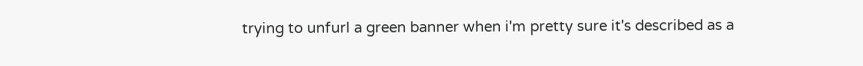trying to unfurl a green banner when i'm pretty sure it's described as a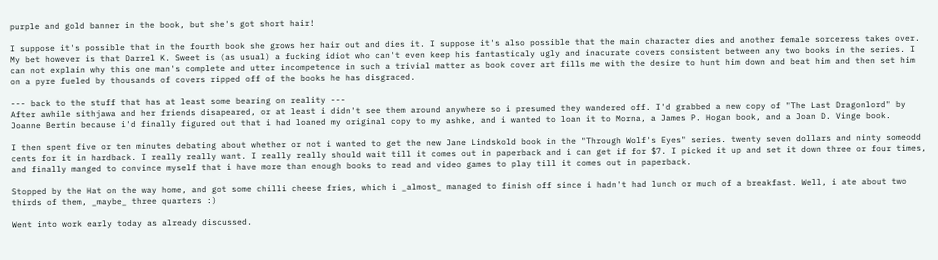purple and gold banner in the book, but she's got short hair!

I suppose it's possible that in the fourth book she grows her hair out and dies it. I suppose it's also possible that the main character dies and another female sorceress takes over. My bet however is that Darrel K. Sweet is (as usual) a fucking idiot who can't even keep his fantasticaly ugly and inacurate covers consistent between any two books in the series. I can not explain why this one man's complete and utter incompetence in such a trivial matter as book cover art fills me with the desire to hunt him down and beat him and then set him on a pyre fueled by thousands of covers ripped off of the books he has disgraced.

--- back to the stuff that has at least some bearing on reality ---
After awhile sithjawa and her friends disapeared, or at least i didn't see them around anywhere so i presumed they wandered off. I'd grabbed a new copy of "The Last Dragonlord" by Joanne Bertin because i'd finally figured out that i had loaned my original copy to my ashke, and i wanted to loan it to Morna, a James P. Hogan book, and a Joan D. Vinge book.

I then spent five or ten minutes debating about whether or not i wanted to get the new Jane Lindskold book in the "Through Wolf's Eyes" series. twenty seven dollars and ninty someodd cents for it in hardback. I really really want. I really really should wait till it comes out in paperback and i can get if for $7. I picked it up and set it down three or four times, and finally manged to convince myself that i have more than enough books to read and video games to play till it comes out in paperback.

Stopped by the Hat on the way home, and got some chilli cheese fries, which i _almost_ managed to finish off since i hadn't had lunch or much of a breakfast. Well, i ate about two thirds of them, _maybe_ three quarters :)

Went into work early today as already discussed.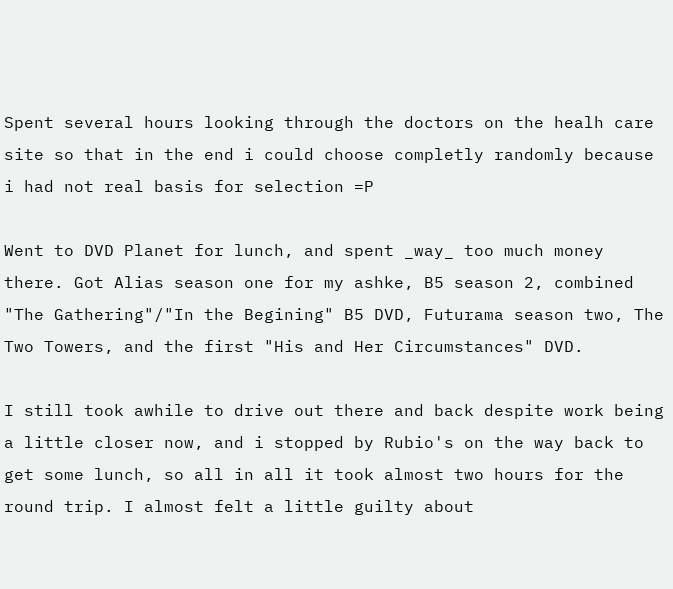Spent several hours looking through the doctors on the healh care site so that in the end i could choose completly randomly because i had not real basis for selection =P

Went to DVD Planet for lunch, and spent _way_ too much money there. Got Alias season one for my ashke, B5 season 2, combined "The Gathering"/"In the Begining" B5 DVD, Futurama season two, The Two Towers, and the first "His and Her Circumstances" DVD.

I still took awhile to drive out there and back despite work being a little closer now, and i stopped by Rubio's on the way back to get some lunch, so all in all it took almost two hours for the round trip. I almost felt a little guilty about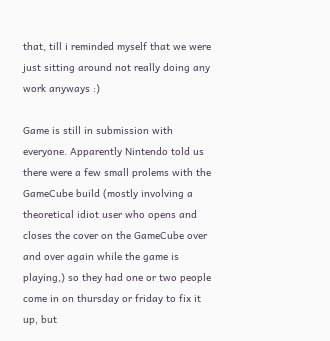that, till i reminded myself that we were just sitting around not really doing any work anyways :)

Game is still in submission with everyone. Apparently Nintendo told us there were a few small prolems with the GameCube build (mostly involving a theoretical idiot user who opens and closes the cover on the GameCube over and over again while the game is playing,) so they had one or two people come in on thursday or friday to fix it up, but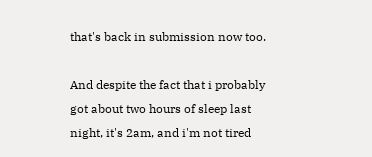that's back in submission now too.

And despite the fact that i probably got about two hours of sleep last night, it's 2am, and i'm not tired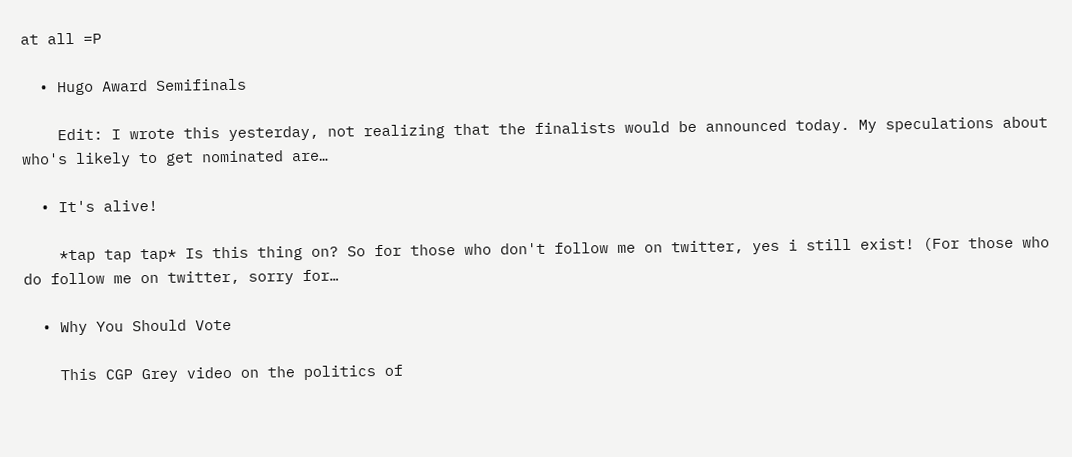at all =P

  • Hugo Award Semifinals

    Edit: I wrote this yesterday, not realizing that the finalists would be announced today. My speculations about who's likely to get nominated are…

  • It's alive!

    *tap tap tap* Is this thing on? So for those who don't follow me on twitter, yes i still exist! (For those who do follow me on twitter, sorry for…

  • Why You Should Vote

    This CGP Grey video on the politics of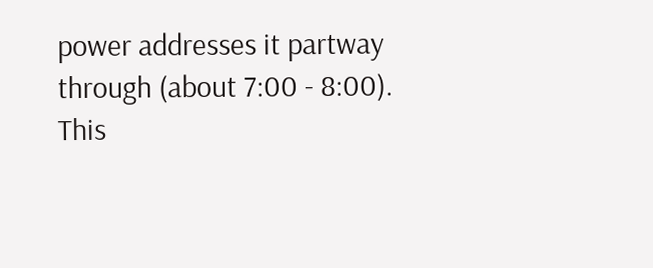power addresses it partway through (about 7:00 - 8:00). This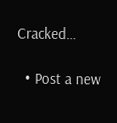Cracked…

  • Post a new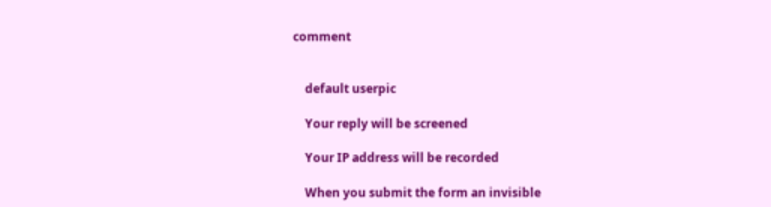comment


    default userpic

    Your reply will be screened

    Your IP address will be recorded

    When you submit the form an invisible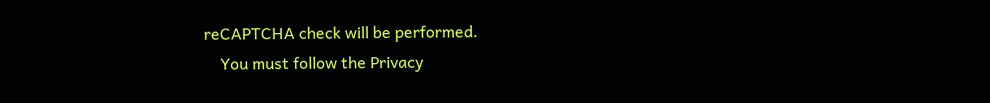reCAPTCHA check will be performed.
    You must follow the Privacy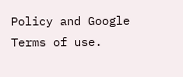Policy and Google Terms of use.